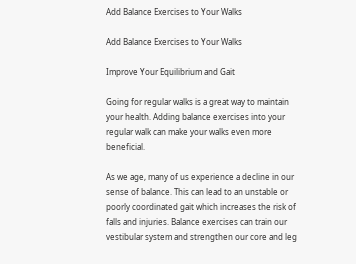Add Balance Exercises to Your Walks

Add Balance Exercises to Your Walks

Improve Your Equilibrium and Gait

Going for regular walks is a great way to maintain your health. Adding balance exercises into your regular walk can make your walks even more beneficial.

As we age, many of us experience a decline in our sense of balance. This can lead to an unstable or poorly coordinated gait which increases the risk of falls and injuries. Balance exercises can train our vestibular system and strengthen our core and leg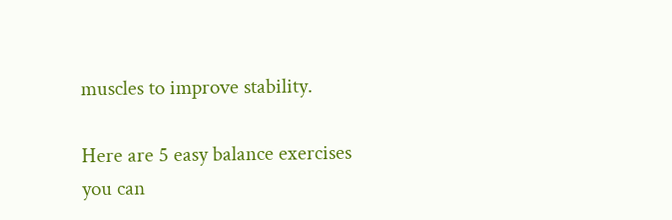muscles to improve stability.

Here are 5 easy balance exercises you can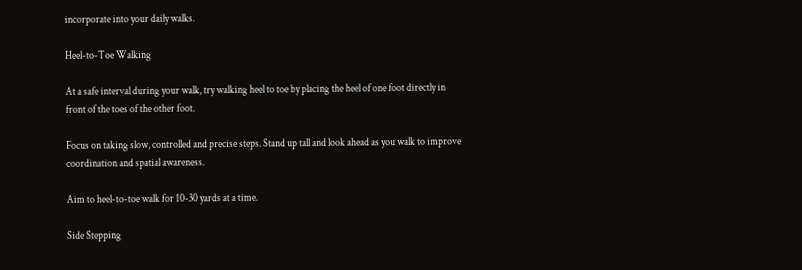incorporate into your daily walks.

Heel-to-Toe Walking

At a safe interval during your walk, try walking heel to toe by placing the heel of one foot directly in front of the toes of the other foot.

Focus on taking slow, controlled and precise steps. Stand up tall and look ahead as you walk to improve coordination and spatial awareness.

Aim to heel-to-toe walk for 10-30 yards at a time.

Side Stepping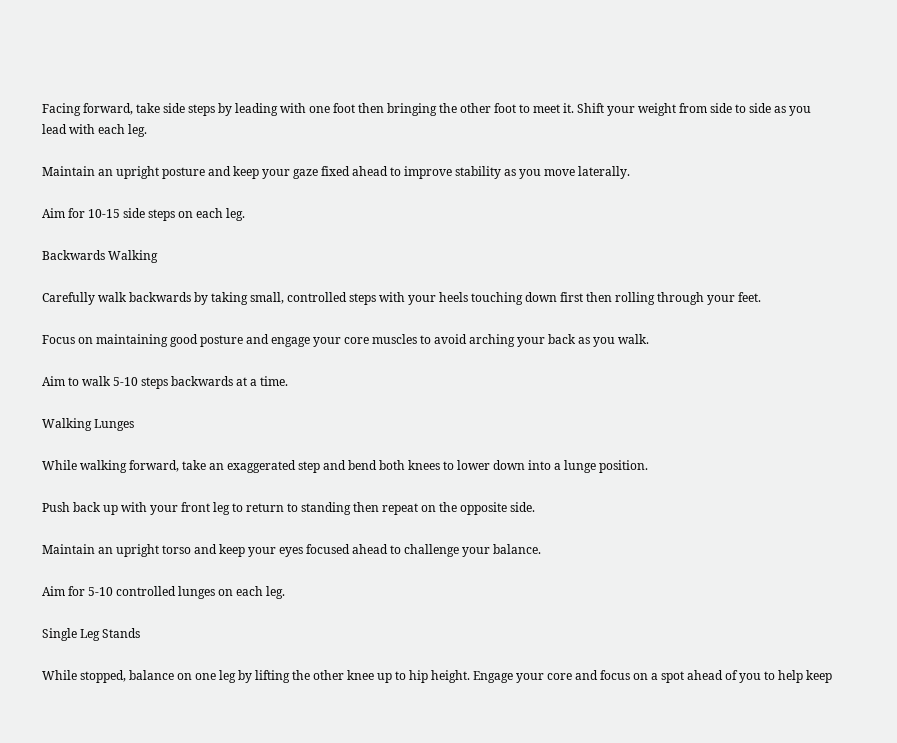Facing forward, take side steps by leading with one foot then bringing the other foot to meet it. Shift your weight from side to side as you lead with each leg.

Maintain an upright posture and keep your gaze fixed ahead to improve stability as you move laterally.

Aim for 10-15 side steps on each leg.

Backwards Walking

Carefully walk backwards by taking small, controlled steps with your heels touching down first then rolling through your feet.

Focus on maintaining good posture and engage your core muscles to avoid arching your back as you walk.

Aim to walk 5-10 steps backwards at a time.

Walking Lunges

While walking forward, take an exaggerated step and bend both knees to lower down into a lunge position.

Push back up with your front leg to return to standing then repeat on the opposite side.

Maintain an upright torso and keep your eyes focused ahead to challenge your balance.

Aim for 5-10 controlled lunges on each leg.

Single Leg Stands

While stopped, balance on one leg by lifting the other knee up to hip height. Engage your core and focus on a spot ahead of you to help keep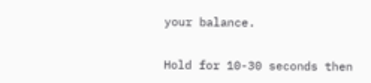your balance.

Hold for 10-30 seconds then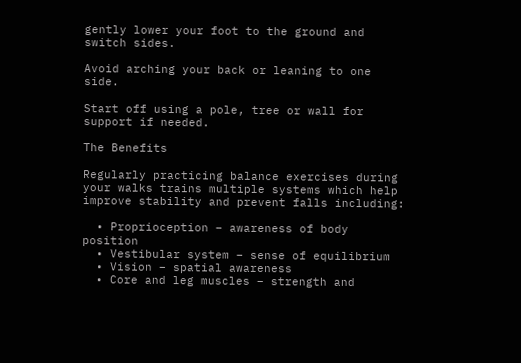gently lower your foot to the ground and switch sides.

Avoid arching your back or leaning to one side.

Start off using a pole, tree or wall for support if needed.

The Benefits

Regularly practicing balance exercises during your walks trains multiple systems which help improve stability and prevent falls including:

  • Proprioception – awareness of body position
  • Vestibular system – sense of equilibrium
  • Vision – spatial awareness
  • Core and leg muscles – strength and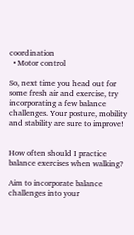coordination
  • Motor control

So, next time you head out for some fresh air and exercise, try incorporating a few balance challenges. Your posture, mobility and stability are sure to improve!


How often should I practice balance exercises when walking?

Aim to incorporate balance challenges into your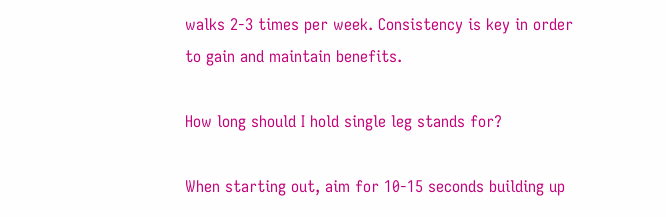walks 2-3 times per week. Consistency is key in order to gain and maintain benefits.

How long should I hold single leg stands for?

When starting out, aim for 10-15 seconds building up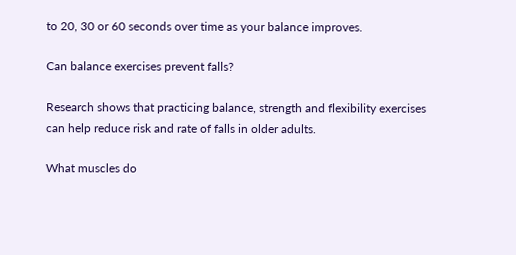to 20, 30 or 60 seconds over time as your balance improves.

Can balance exercises prevent falls?

Research shows that practicing balance, strength and flexibility exercises can help reduce risk and rate of falls in older adults.

What muscles do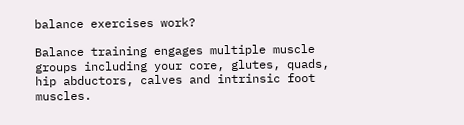balance exercises work?

Balance training engages multiple muscle groups including your core, glutes, quads, hip abductors, calves and intrinsic foot muscles.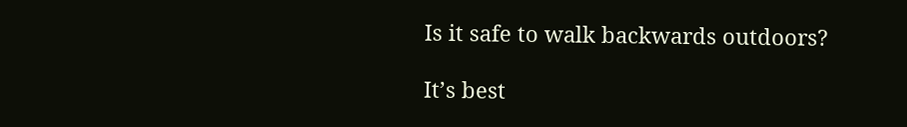Is it safe to walk backwards outdoors?

It’s best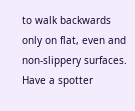to walk backwards only on flat, even and non-slippery surfaces. Have a spotter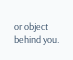or object behind you.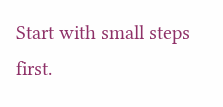Start with small steps first.